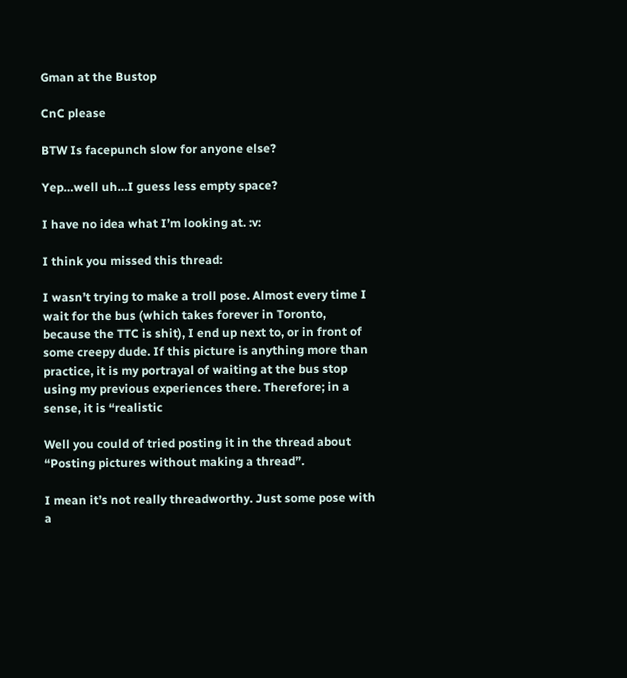Gman at the Bustop

CnC please

BTW Is facepunch slow for anyone else?

Yep…well uh…I guess less empty space?

I have no idea what I’m looking at. :v:

I think you missed this thread:

I wasn’t trying to make a troll pose. Almost every time I wait for the bus (which takes forever in Toronto, because the TTC is shit), I end up next to, or in front of some creepy dude. If this picture is anything more than practice, it is my portrayal of waiting at the bus stop using my previous experiences there. Therefore; in a sense, it is “realistic

Well you could of tried posting it in the thread about “Posting pictures without making a thread”.

I mean it’s not really threadworthy. Just some pose with a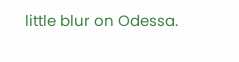little blur on Odessa.